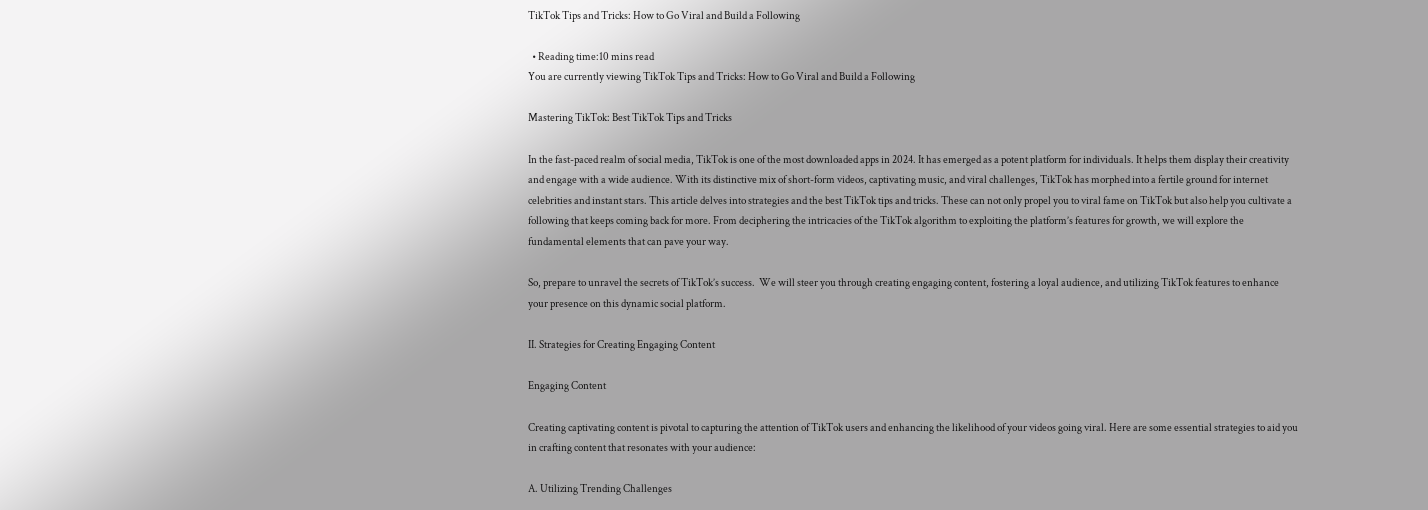TikTok Tips and Tricks: How to Go Viral and Build a Following

  • Reading time:10 mins read
You are currently viewing TikTok Tips and Tricks: How to Go Viral and Build a Following

Mastering TikTok: Best TikTok Tips and Tricks

In the fast-paced realm of social media, TikTok is one of the most downloaded apps in 2024. It has emerged as a potent platform for individuals. It helps them display their creativity and engage with a wide audience. With its distinctive mix of short-form videos, captivating music, and viral challenges, TikTok has morphed into a fertile ground for internet celebrities and instant stars. This article delves into strategies and the best TikTok tips and tricks. These can not only propel you to viral fame on TikTok but also help you cultivate a following that keeps coming back for more. From deciphering the intricacies of the TikTok algorithm to exploiting the platform’s features for growth, we will explore the fundamental elements that can pave your way.

So, prepare to unravel the secrets of TikTok’s success.  We will steer you through creating engaging content, fostering a loyal audience, and utilizing TikTok features to enhance your presence on this dynamic social platform.

II. Strategies for Creating Engaging Content

Engaging Content

Creating captivating content is pivotal to capturing the attention of TikTok users and enhancing the likelihood of your videos going viral. Here are some essential strategies to aid you in crafting content that resonates with your audience:

A. Utilizing Trending Challenges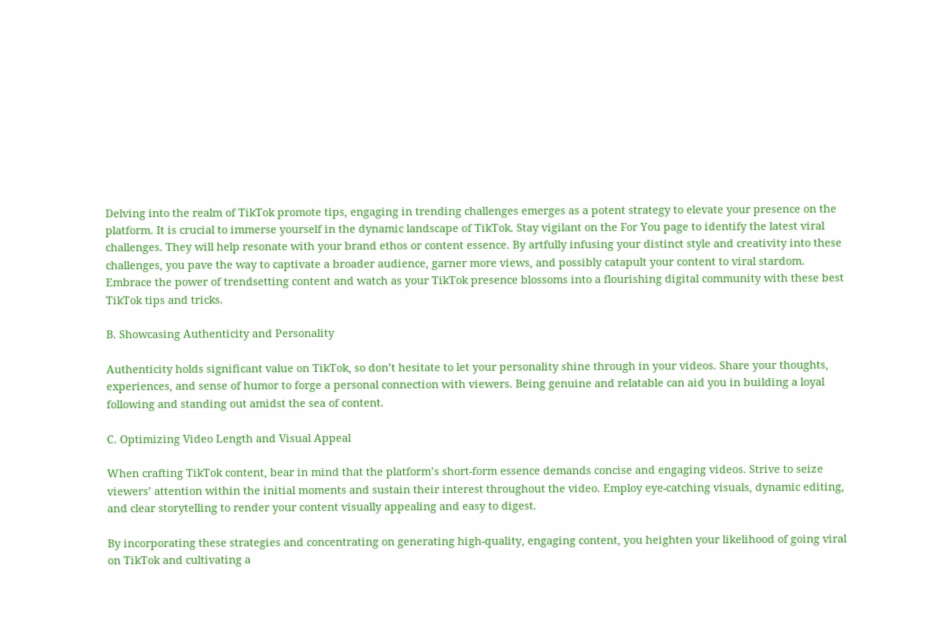Delving into the realm of TikTok promote tips, engaging in trending challenges emerges as a potent strategy to elevate your presence on the platform. It is crucial to immerse yourself in the dynamic landscape of TikTok. Stay vigilant on the For You page to identify the latest viral challenges. They will help resonate with your brand ethos or content essence. By artfully infusing your distinct style and creativity into these challenges, you pave the way to captivate a broader audience, garner more views, and possibly catapult your content to viral stardom. Embrace the power of trendsetting content and watch as your TikTok presence blossoms into a flourishing digital community with these best TikTok tips and tricks.

B. Showcasing Authenticity and Personality

Authenticity holds significant value on TikTok, so don’t hesitate to let your personality shine through in your videos. Share your thoughts, experiences, and sense of humor to forge a personal connection with viewers. Being genuine and relatable can aid you in building a loyal following and standing out amidst the sea of content.

C. Optimizing Video Length and Visual Appeal

When crafting TikTok content, bear in mind that the platform’s short-form essence demands concise and engaging videos. Strive to seize viewers’ attention within the initial moments and sustain their interest throughout the video. Employ eye-catching visuals, dynamic editing, and clear storytelling to render your content visually appealing and easy to digest.

By incorporating these strategies and concentrating on generating high-quality, engaging content, you heighten your likelihood of going viral on TikTok and cultivating a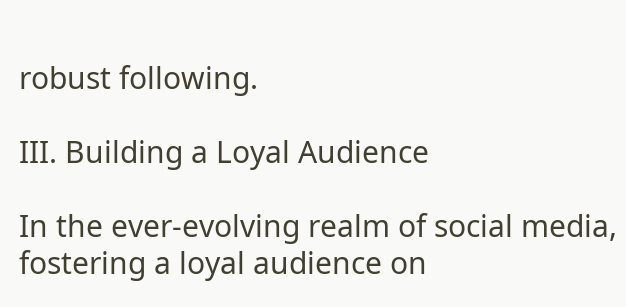robust following.

III. Building a Loyal Audience

In the ever-evolving realm of social media, fostering a loyal audience on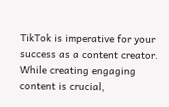TikTok is imperative for your success as a content creator. While creating engaging content is crucial,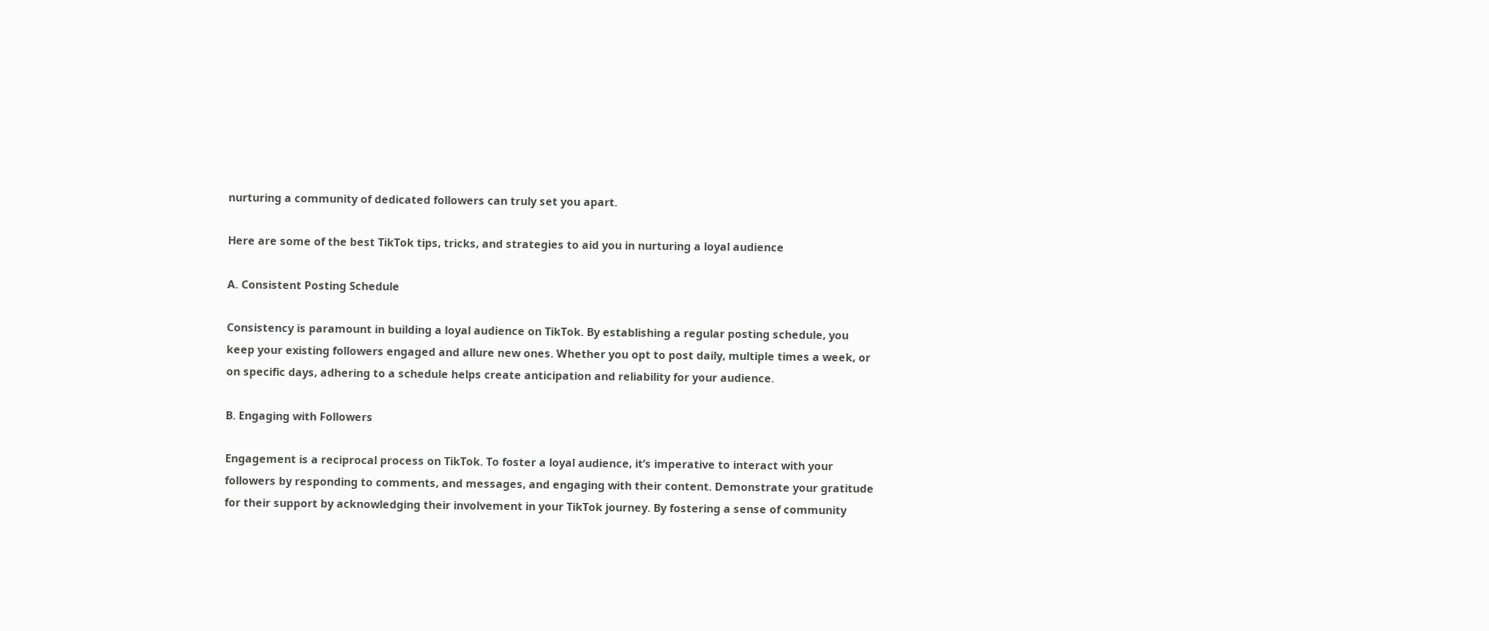nurturing a community of dedicated followers can truly set you apart.

Here are some of the best TikTok tips, tricks, and strategies to aid you in nurturing a loyal audience

A. Consistent Posting Schedule

Consistency is paramount in building a loyal audience on TikTok. By establishing a regular posting schedule, you keep your existing followers engaged and allure new ones. Whether you opt to post daily, multiple times a week, or on specific days, adhering to a schedule helps create anticipation and reliability for your audience.

B. Engaging with Followers

Engagement is a reciprocal process on TikTok. To foster a loyal audience, it’s imperative to interact with your followers by responding to comments, and messages, and engaging with their content. Demonstrate your gratitude for their support by acknowledging their involvement in your TikTok journey. By fostering a sense of community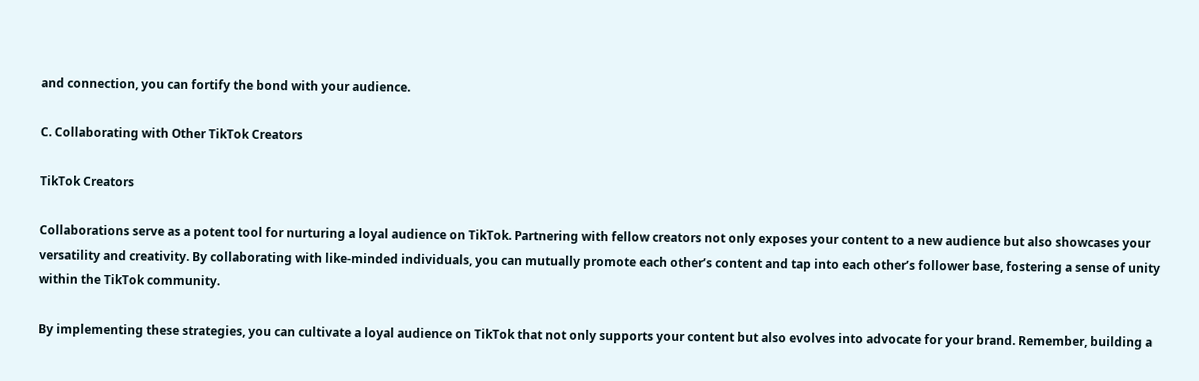and connection, you can fortify the bond with your audience.

C. Collaborating with Other TikTok Creators

TikTok Creators

Collaborations serve as a potent tool for nurturing a loyal audience on TikTok. Partnering with fellow creators not only exposes your content to a new audience but also showcases your versatility and creativity. By collaborating with like-minded individuals, you can mutually promote each other’s content and tap into each other’s follower base, fostering a sense of unity within the TikTok community.

By implementing these strategies, you can cultivate a loyal audience on TikTok that not only supports your content but also evolves into advocate for your brand. Remember, building a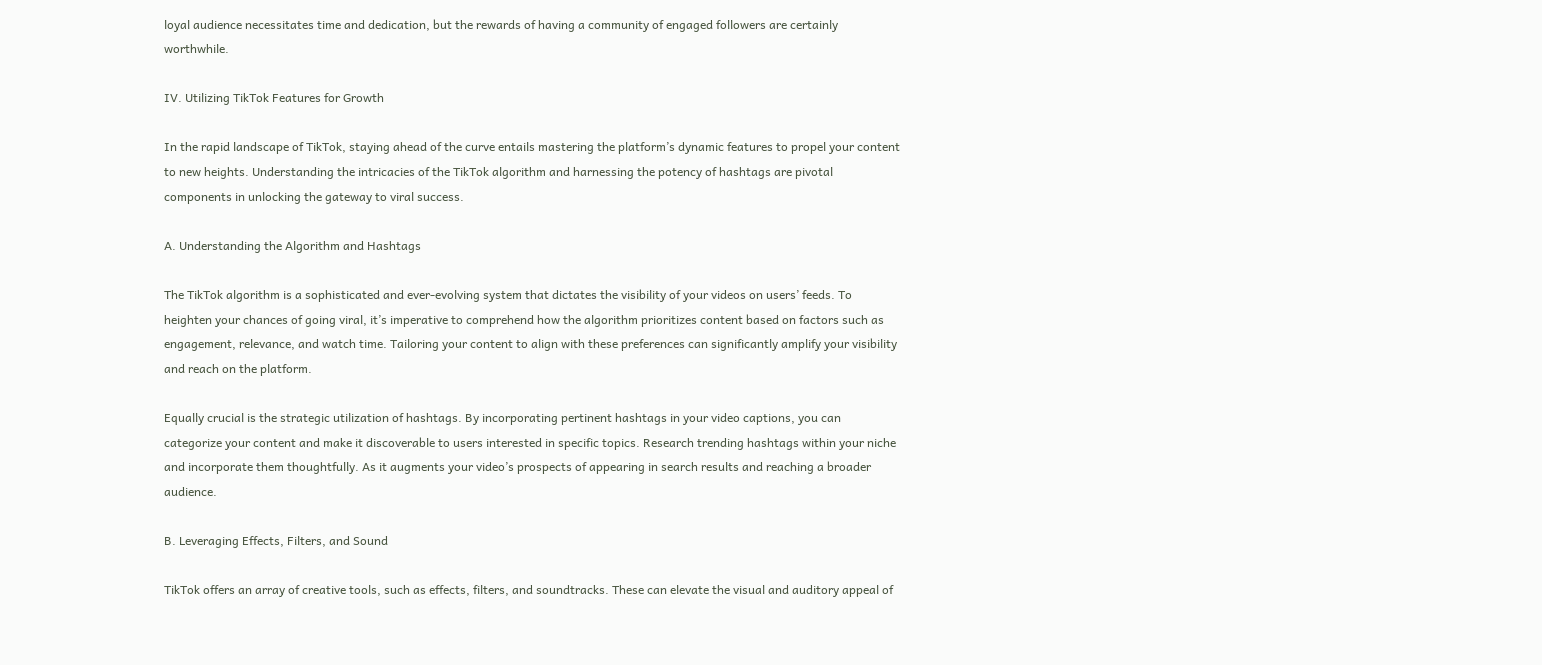loyal audience necessitates time and dedication, but the rewards of having a community of engaged followers are certainly worthwhile.

IV. Utilizing TikTok Features for Growth

In the rapid landscape of TikTok, staying ahead of the curve entails mastering the platform’s dynamic features to propel your content to new heights. Understanding the intricacies of the TikTok algorithm and harnessing the potency of hashtags are pivotal components in unlocking the gateway to viral success.

A. Understanding the Algorithm and Hashtags

The TikTok algorithm is a sophisticated and ever-evolving system that dictates the visibility of your videos on users’ feeds. To heighten your chances of going viral, it’s imperative to comprehend how the algorithm prioritizes content based on factors such as engagement, relevance, and watch time. Tailoring your content to align with these preferences can significantly amplify your visibility and reach on the platform.

Equally crucial is the strategic utilization of hashtags. By incorporating pertinent hashtags in your video captions, you can categorize your content and make it discoverable to users interested in specific topics. Research trending hashtags within your niche and incorporate them thoughtfully. As it augments your video’s prospects of appearing in search results and reaching a broader audience.

B. Leveraging Effects, Filters, and Sound

TikTok offers an array of creative tools, such as effects, filters, and soundtracks. These can elevate the visual and auditory appeal of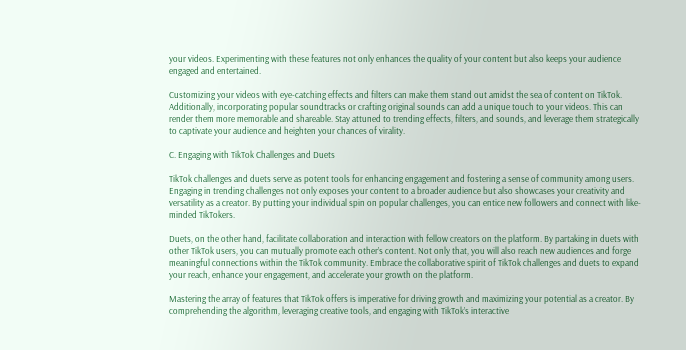your videos. Experimenting with these features not only enhances the quality of your content but also keeps your audience engaged and entertained.

Customizing your videos with eye-catching effects and filters can make them stand out amidst the sea of content on TikTok. Additionally, incorporating popular soundtracks or crafting original sounds can add a unique touch to your videos. This can render them more memorable and shareable. Stay attuned to trending effects, filters, and sounds, and leverage them strategically to captivate your audience and heighten your chances of virality.

C. Engaging with TikTok Challenges and Duets

TikTok challenges and duets serve as potent tools for enhancing engagement and fostering a sense of community among users. Engaging in trending challenges not only exposes your content to a broader audience but also showcases your creativity and versatility as a creator. By putting your individual spin on popular challenges, you can entice new followers and connect with like-minded TikTokers.

Duets, on the other hand, facilitate collaboration and interaction with fellow creators on the platform. By partaking in duets with other TikTok users, you can mutually promote each other’s content. Not only that, you will also reach new audiences and forge meaningful connections within the TikTok community. Embrace the collaborative spirit of TikTok challenges and duets to expand your reach, enhance your engagement, and accelerate your growth on the platform.

Mastering the array of features that TikTok offers is imperative for driving growth and maximizing your potential as a creator. By comprehending the algorithm, leveraging creative tools, and engaging with TikTok’s interactive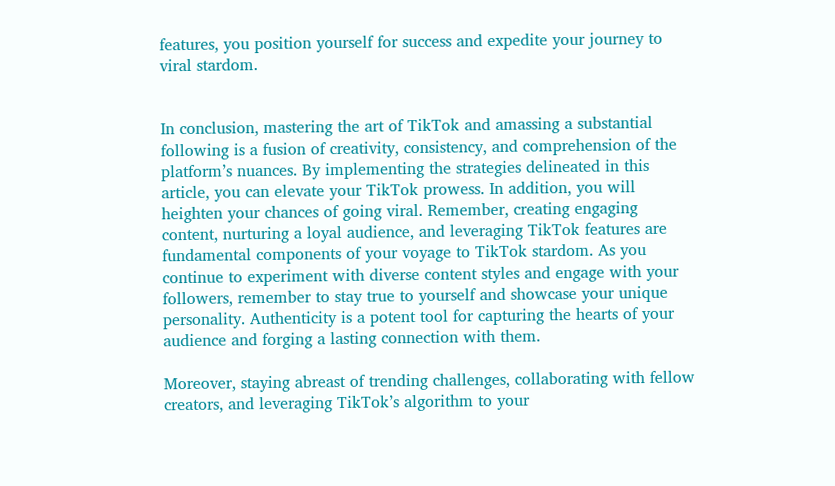features, you position yourself for success and expedite your journey to viral stardom.


In conclusion, mastering the art of TikTok and amassing a substantial following is a fusion of creativity, consistency, and comprehension of the platform’s nuances. By implementing the strategies delineated in this article, you can elevate your TikTok prowess. In addition, you will heighten your chances of going viral. Remember, creating engaging content, nurturing a loyal audience, and leveraging TikTok features are fundamental components of your voyage to TikTok stardom. As you continue to experiment with diverse content styles and engage with your followers, remember to stay true to yourself and showcase your unique personality. Authenticity is a potent tool for capturing the hearts of your audience and forging a lasting connection with them.

Moreover, staying abreast of trending challenges, collaborating with fellow creators, and leveraging TikTok’s algorithm to your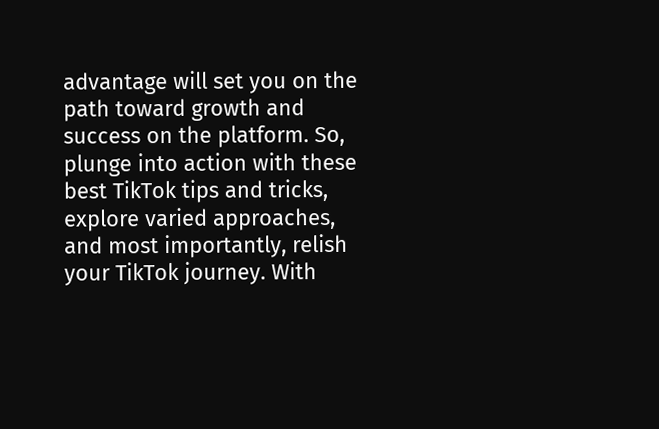advantage will set you on the path toward growth and success on the platform. So, plunge into action with these best TikTok tips and tricks, explore varied approaches, and most importantly, relish your TikTok journey. With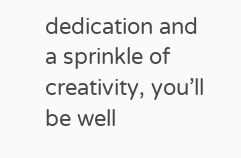dedication and a sprinkle of creativity, you’ll be well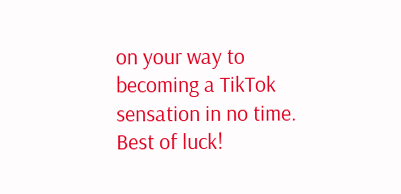on your way to becoming a TikTok sensation in no time. Best of luck!